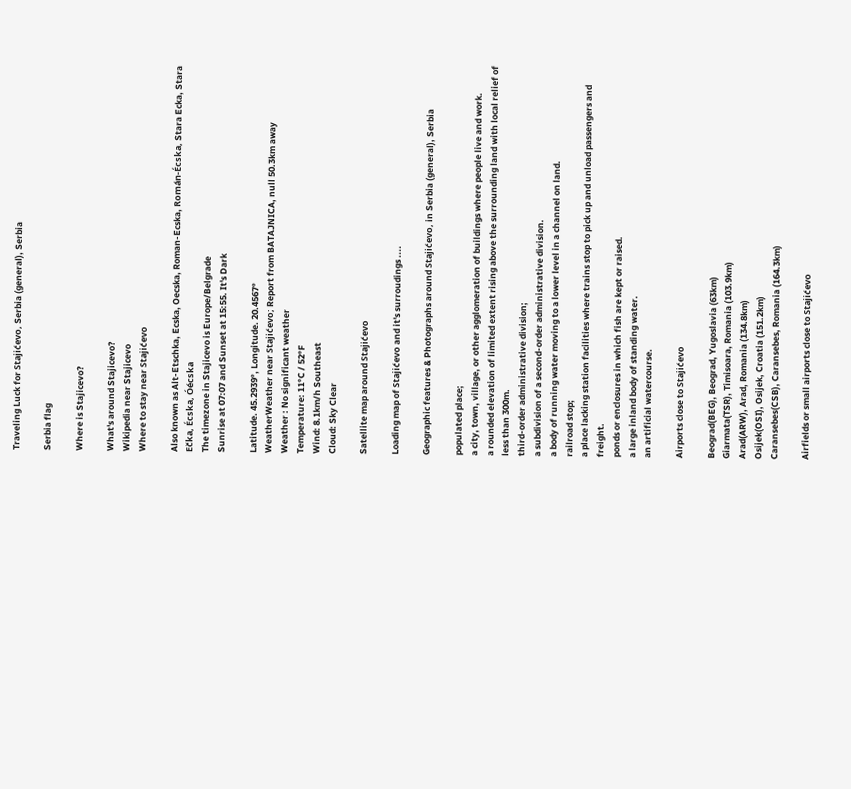Traveling Luck for Stajićevo, Serbia (general), Serbia

Serbia flag

Where is Stajicevo?

What's around Stajicevo?
Wikipedia near Stajicevo
Where to stay near Stajićevo

Also known as Alt-Etschka, Ecska, Oecska, Roman-Ecska, Román-Écska, Stara Ecka, Stara Ečka, Écska, Óécska
The timezone in Stajicevo is Europe/Belgrade
Sunrise at 07:07 and Sunset at 15:55. It's Dark

Latitude. 45.2939°, Longitude. 20.4567°
WeatherWeather near Stajićevo; Report from BATAJNICA, null 50.3km away
Weather : No significant weather
Temperature: 11°C / 52°F
Wind: 8.1km/h Southeast
Cloud: Sky Clear

Satellite map around Stajićevo

Loading map of Stajićevo and it's surroudings ....

Geographic features & Photographs around Stajićevo, in Serbia (general), Serbia

populated place;
a city, town, village, or other agglomeration of buildings where people live and work.
a rounded elevation of limited extent rising above the surrounding land with local relief of less than 300m.
third-order administrative division;
a subdivision of a second-order administrative division.
a body of running water moving to a lower level in a channel on land.
railroad stop;
a place lacking station facilities where trains stop to pick up and unload passengers and freight.
ponds or enclosures in which fish are kept or raised.
a large inland body of standing water.
an artificial watercourse.

Airports close to Stajićevo

Beograd(BEG), Beograd, Yugoslavia (63km)
Giarmata(TSR), Timisoara, Romania (103.9km)
Arad(ARW), Arad, Romania (134.8km)
Osijek(OSI), Osijek, Croatia (151.2km)
Caransebes(CSB), Caransebes, Romania (164.3km)

Airfields or small airports close to Stajićevo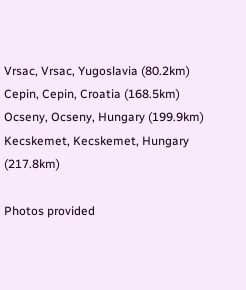Vrsac, Vrsac, Yugoslavia (80.2km)
Cepin, Cepin, Croatia (168.5km)
Ocseny, Ocseny, Hungary (199.9km)
Kecskemet, Kecskemet, Hungary (217.8km)

Photos provided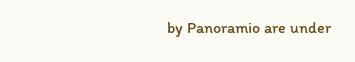by Panoramio are under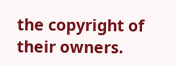the copyright of their owners.